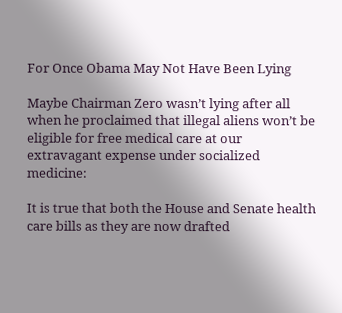For Once Obama May Not Have Been Lying

Maybe Chairman Zero wasn’t lying after all when he proclaimed that illegal aliens won’t be eligible for free medical care at our extravagant expense under socialized medicine:

It is true that both the House and Senate health care bills as they are now drafted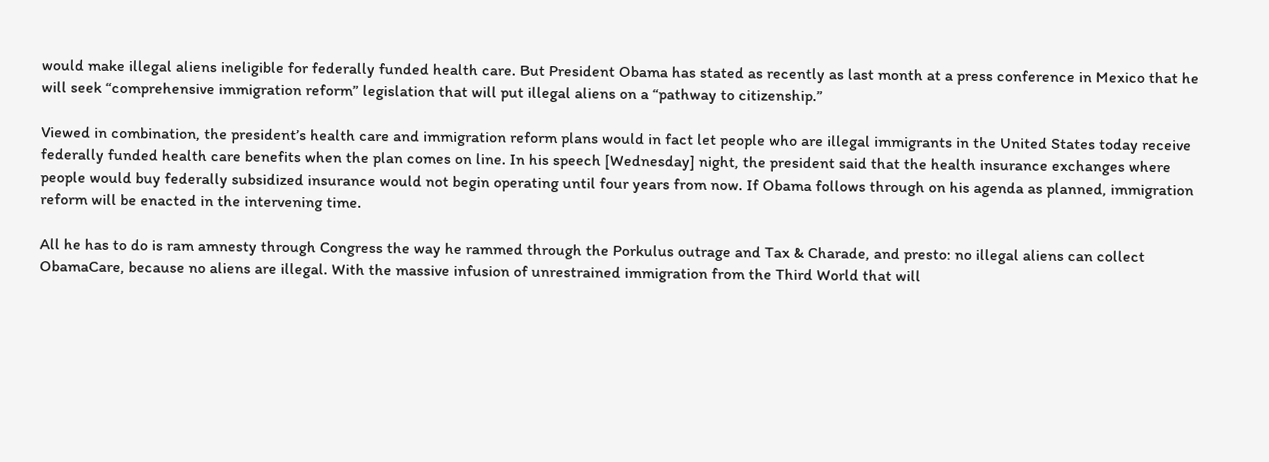would make illegal aliens ineligible for federally funded health care. But President Obama has stated as recently as last month at a press conference in Mexico that he will seek “comprehensive immigration reform” legislation that will put illegal aliens on a “pathway to citizenship.”

Viewed in combination, the president’s health care and immigration reform plans would in fact let people who are illegal immigrants in the United States today receive federally funded health care benefits when the plan comes on line. In his speech [Wednesday] night, the president said that the health insurance exchanges where people would buy federally subsidized insurance would not begin operating until four years from now. If Obama follows through on his agenda as planned, immigration reform will be enacted in the intervening time.

All he has to do is ram amnesty through Congress the way he rammed through the Porkulus outrage and Tax & Charade, and presto: no illegal aliens can collect ObamaCare, because no aliens are illegal. With the massive infusion of unrestrained immigration from the Third World that will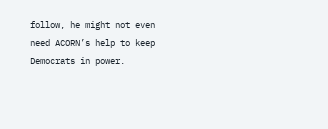follow, he might not even need ACORN’s help to keep Democrats in power.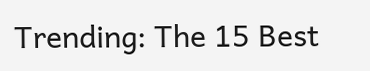Trending: The 15 Best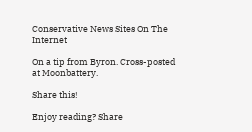Conservative News Sites On The Internet

On a tip from Byron. Cross-posted at Moonbattery.

Share this!

Enjoy reading? Share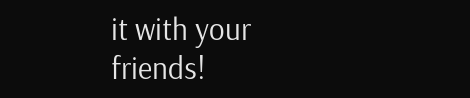it with your friends!